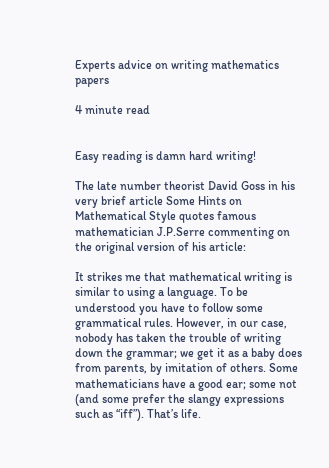Experts advice on writing mathematics papers

4 minute read


Easy reading is damn hard writing!

The late number theorist David Goss in his very brief article Some Hints on Mathematical Style quotes famous mathematician J.P.Serre commenting on the original version of his article:

It strikes me that mathematical writing is similar to using a language. To be understood you have to follow some grammatical rules. However, in our case, nobody has taken the trouble of writing down the grammar; we get it as a baby does from parents, by imitation of others. Some mathematicians have a good ear; some not (and some prefer the slangy expressions such as “iff”). That’s life.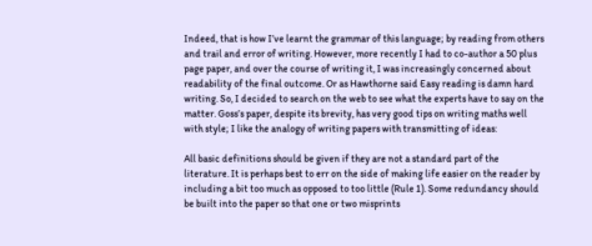Indeed, that is how I’ve learnt the grammar of this language; by reading from others and trail and error of writing. However, more recently I had to co-author a 50 plus page paper, and over the course of writing it, I was increasingly concerned about readability of the final outcome. Or as Hawthorne said Easy reading is damn hard writing. So, I decided to search on the web to see what the experts have to say on the matter. Goss’s paper, despite its brevity, has very good tips on writing maths well with style; I like the analogy of writing papers with transmitting of ideas:

All basic definitions should be given if they are not a standard part of the literature. It is perhaps best to err on the side of making life easier on the reader by including a bit too much as opposed to too little (Rule 1). Some redundancy should be built into the paper so that one or two misprints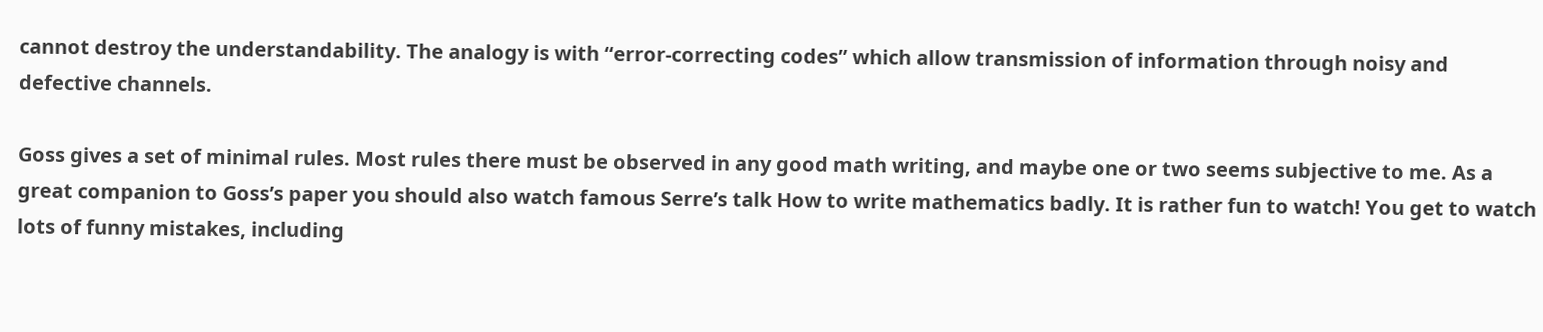cannot destroy the understandability. The analogy is with “error-correcting codes” which allow transmission of information through noisy and defective channels.

Goss gives a set of minimal rules. Most rules there must be observed in any good math writing, and maybe one or two seems subjective to me. As a great companion to Goss’s paper you should also watch famous Serre’s talk How to write mathematics badly. It is rather fun to watch! You get to watch lots of funny mistakes, including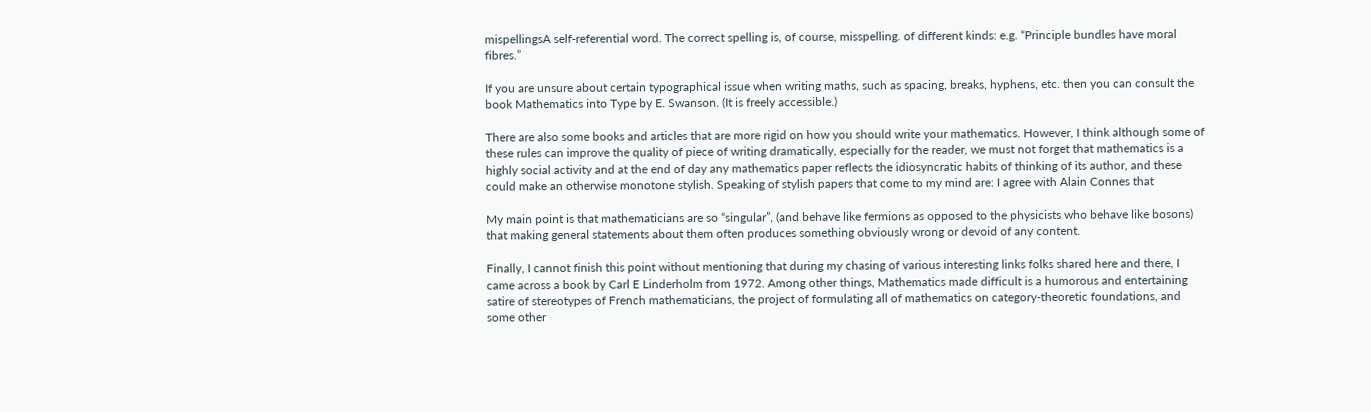mispellingsA self-referential word. The correct spelling is, of course, misspelling. of different kinds: e.g. “Principle bundles have moral fibres.”

If you are unsure about certain typographical issue when writing maths, such as spacing, breaks, hyphens, etc. then you can consult the book Mathematics into Type by E. Swanson. (It is freely accessible.)

There are also some books and articles that are more rigid on how you should write your mathematics. However, I think although some of these rules can improve the quality of piece of writing dramatically, especially for the reader, we must not forget that mathematics is a highly social activity and at the end of day any mathematics paper reflects the idiosyncratic habits of thinking of its author, and these could make an otherwise monotone stylish. Speaking of stylish papers that come to my mind are: I agree with Alain Connes that

My main point is that mathematicians are so “singular”, (and behave like fermions as opposed to the physicists who behave like bosons) that making general statements about them often produces something obviously wrong or devoid of any content.

Finally, I cannot finish this point without mentioning that during my chasing of various interesting links folks shared here and there, I came across a book by Carl E Linderholm from 1972. Among other things, Mathematics made difficult is a humorous and entertaining satire of stereotypes of French mathematicians, the project of formulating all of mathematics on category-theoretic foundations, and some other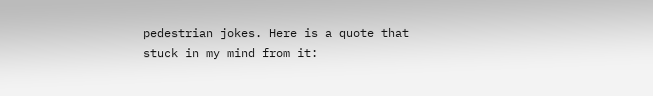pedestrian jokes. Here is a quote that stuck in my mind from it: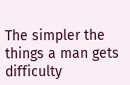The simpler the things a man gets difficulty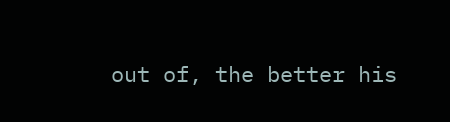out of, the better his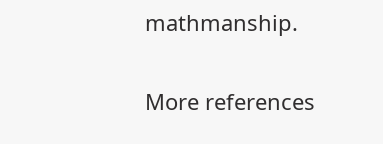mathmanship.

More references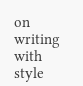on writing with style